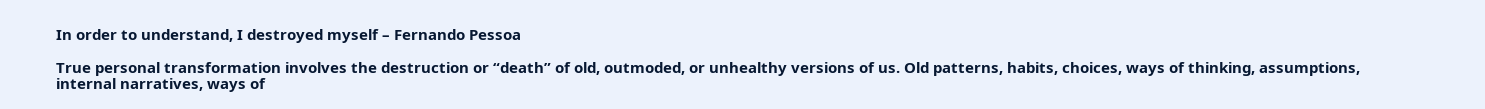In order to understand, I destroyed myself – Fernando Pessoa

True personal transformation involves the destruction or “death” of old, outmoded, or unhealthy versions of us. Old patterns, habits, choices, ways of thinking, assumptions, internal narratives, ways of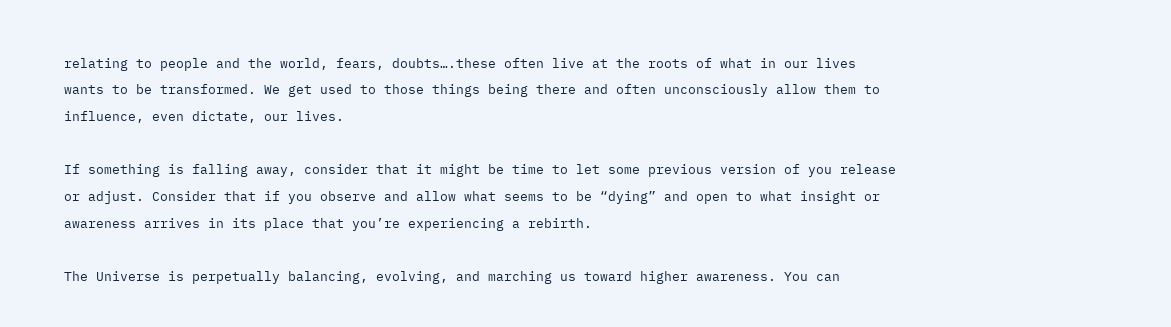relating to people and the world, fears, doubts….these often live at the roots of what in our lives wants to be transformed. We get used to those things being there and often unconsciously allow them to influence, even dictate, our lives.

If something is falling away, consider that it might be time to let some previous version of you release or adjust. Consider that if you observe and allow what seems to be “dying” and open to what insight or awareness arrives in its place that you’re experiencing a rebirth.

The Universe is perpetually balancing, evolving, and marching us toward higher awareness. You can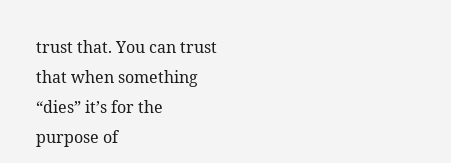trust that. You can trust that when something “dies” it’s for the purpose of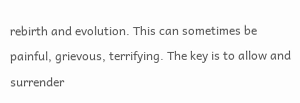rebirth and evolution. This can sometimes be painful, grievous, terrifying. The key is to allow and surrender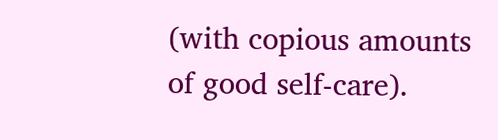(with copious amounts of good self-care).